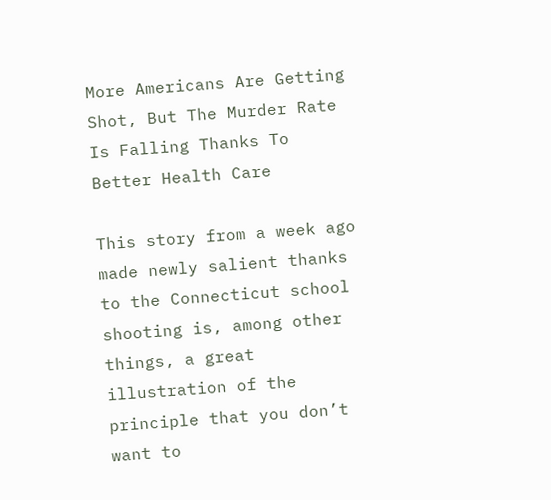More Americans Are Getting Shot, But The Murder Rate Is Falling Thanks To Better Health Care

This story from a week ago made newly salient thanks to the Connecticut school shooting is, among other things, a great illustration of the principle that you don’t want to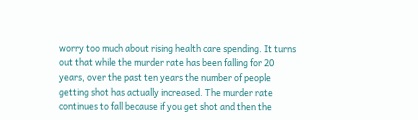worry too much about rising health care spending. It turns out that while the murder rate has been falling for 20 years, over the past ten years the number of people getting shot has actually increased. The murder rate continues to fall because if you get shot and then the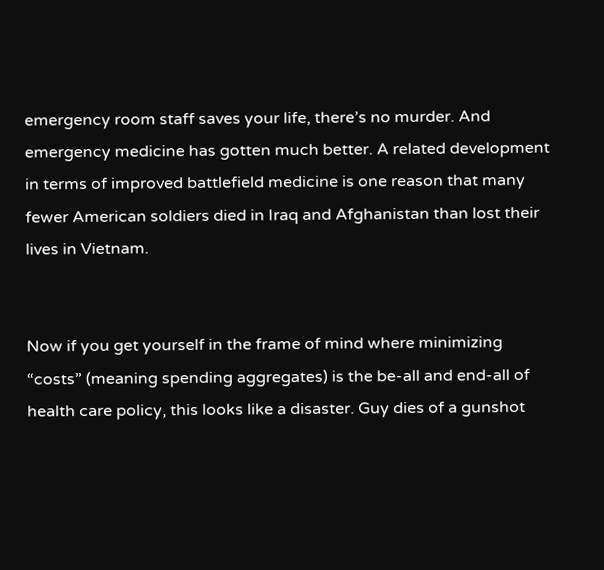emergency room staff saves your life, there’s no murder. And emergency medicine has gotten much better. A related development in terms of improved battlefield medicine is one reason that many fewer American soldiers died in Iraq and Afghanistan than lost their lives in Vietnam.


Now if you get yourself in the frame of mind where minimizing “costs” (meaning spending aggregates) is the be-all and end-all of health care policy, this looks like a disaster. Guy dies of a gunshot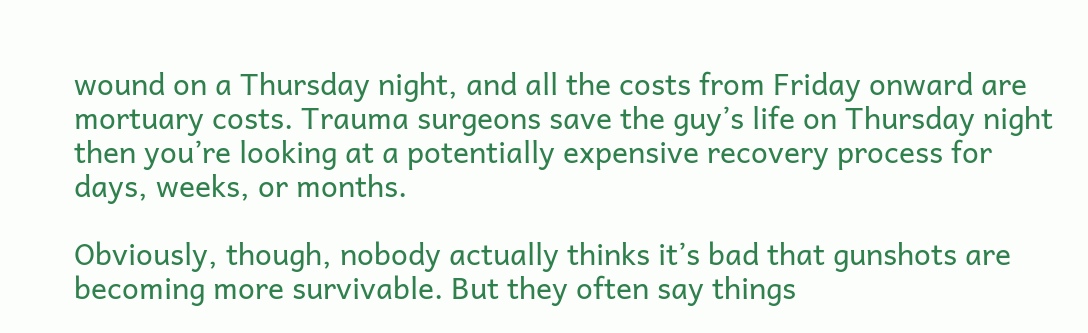wound on a Thursday night, and all the costs from Friday onward are mortuary costs. Trauma surgeons save the guy’s life on Thursday night then you’re looking at a potentially expensive recovery process for days, weeks, or months.

Obviously, though, nobody actually thinks it’s bad that gunshots are becoming more survivable. But they often say things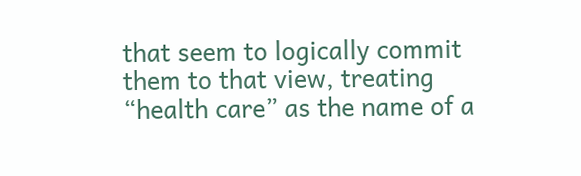that seem to logically commit them to that view, treating “health care” as the name of a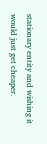stationary entity and wishing it would just get cheaper.